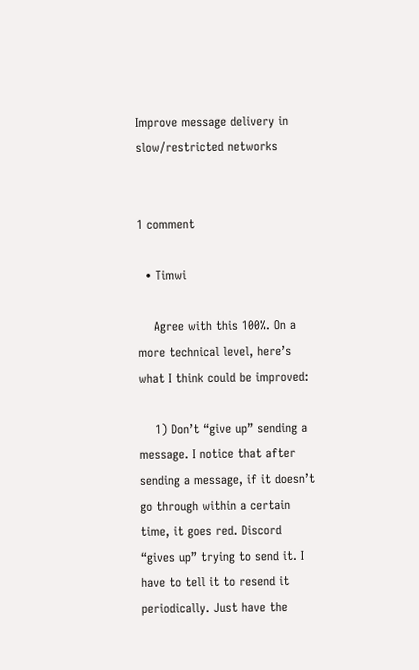Improve message delivery in slow/restricted networks


1 comment

  • Timwi

    Agree with this 100%. On a more technical level, here’s what I think could be improved:

    1) Don’t “give up” sending a message. I notice that after sending a message, if it doesn’t go through within a certain time, it goes red. Discord “gives up” trying to send it. I have to tell it to resend it periodically. Just have the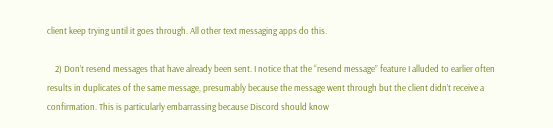client keep trying until it goes through. All other text messaging apps do this.

    2) Don’t resend messages that have already been sent. I notice that the “resend message” feature I alluded to earlier often results in duplicates of the same message, presumably because the message went through but the client didn’t receive a confirmation. This is particularly embarrassing because Discord should know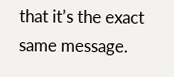that it’s the exact same message.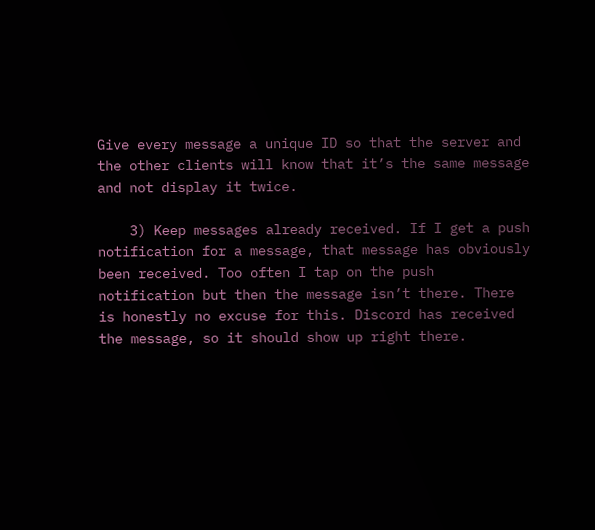Give every message a unique ID so that the server and the other clients will know that it’s the same message and not display it twice.

    3) Keep messages already received. If I get a push notification for a message, that message has obviously been received. Too often I tap on the push notification but then the message isn’t there. There is honestly no excuse for this. Discord has received the message, so it should show up right there.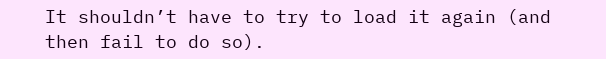It shouldn’t have to try to load it again (and then fail to do so).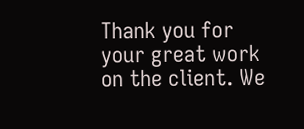Thank you for your great work on the client. We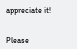appreciate it!


Please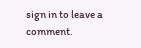sign in to leave a comment.